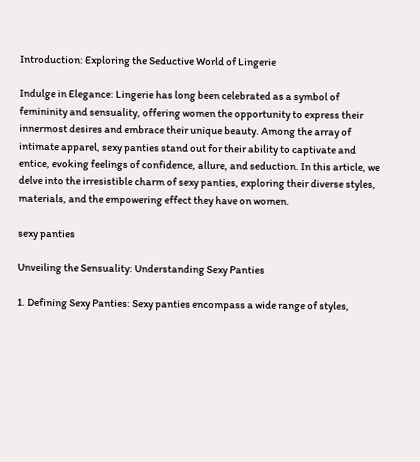Introduction: Exploring the Seductive World of Lingerie

Indulge in Elegance: Lingerie has long been celebrated as a symbol of femininity and sensuality, offering women the opportunity to express their innermost desires and embrace their unique beauty. Among the array of intimate apparel, sexy panties stand out for their ability to captivate and entice, evoking feelings of confidence, allure, and seduction. In this article, we delve into the irresistible charm of sexy panties, exploring their diverse styles, materials, and the empowering effect they have on women.

sexy panties

Unveiling the Sensuality: Understanding Sexy Panties

1. Defining Sexy Panties: Sexy panties encompass a wide range of styles,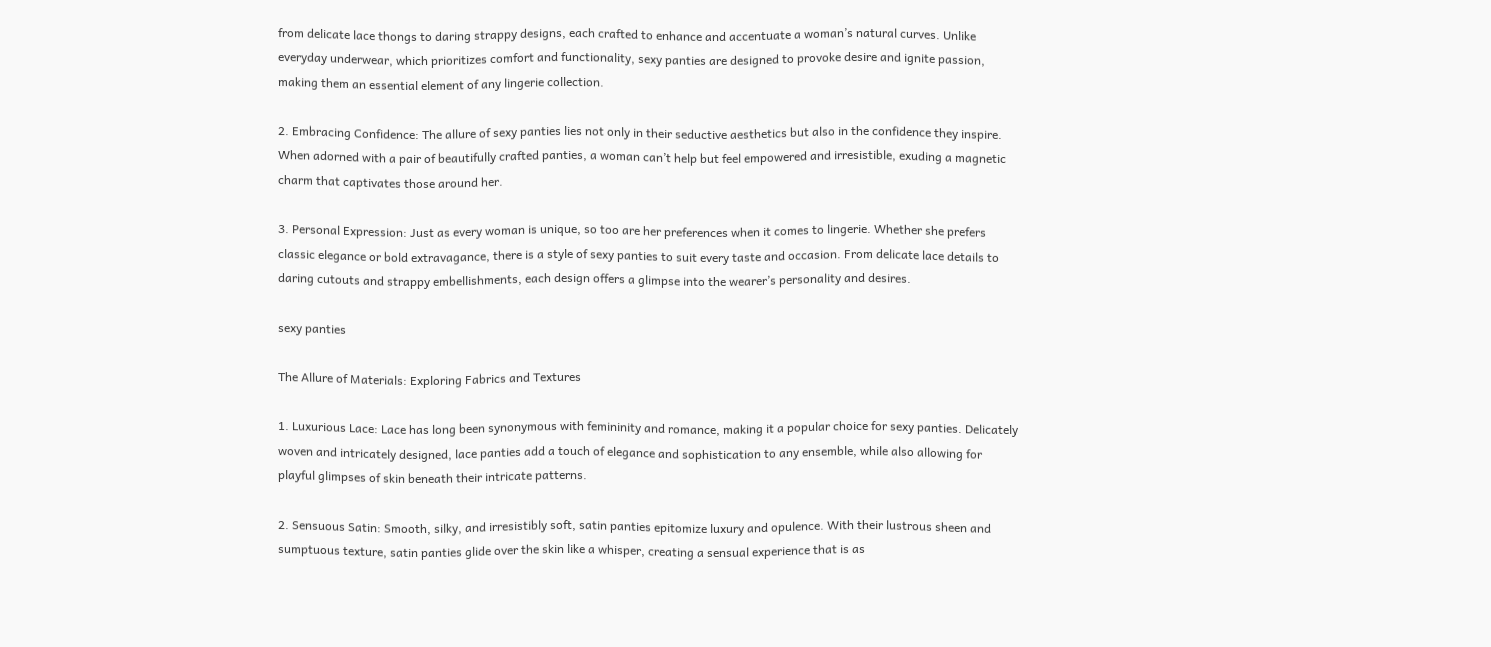from delicate lace thongs to daring strappy designs, each crafted to enhance and accentuate a woman’s natural curves. Unlike everyday underwear, which prioritizes comfort and functionality, sexy panties are designed to provoke desire and ignite passion, making them an essential element of any lingerie collection.

2. Embracing Confidence: The allure of sexy panties lies not only in their seductive aesthetics but also in the confidence they inspire. When adorned with a pair of beautifully crafted panties, a woman can’t help but feel empowered and irresistible, exuding a magnetic charm that captivates those around her.

3. Personal Expression: Just as every woman is unique, so too are her preferences when it comes to lingerie. Whether she prefers classic elegance or bold extravagance, there is a style of sexy panties to suit every taste and occasion. From delicate lace details to daring cutouts and strappy embellishments, each design offers a glimpse into the wearer’s personality and desires.

sexy panties

The Allure of Materials: Exploring Fabrics and Textures

1. Luxurious Lace: Lace has long been synonymous with femininity and romance, making it a popular choice for sexy panties. Delicately woven and intricately designed, lace panties add a touch of elegance and sophistication to any ensemble, while also allowing for playful glimpses of skin beneath their intricate patterns.

2. Sensuous Satin: Smooth, silky, and irresistibly soft, satin panties epitomize luxury and opulence. With their lustrous sheen and sumptuous texture, satin panties glide over the skin like a whisper, creating a sensual experience that is as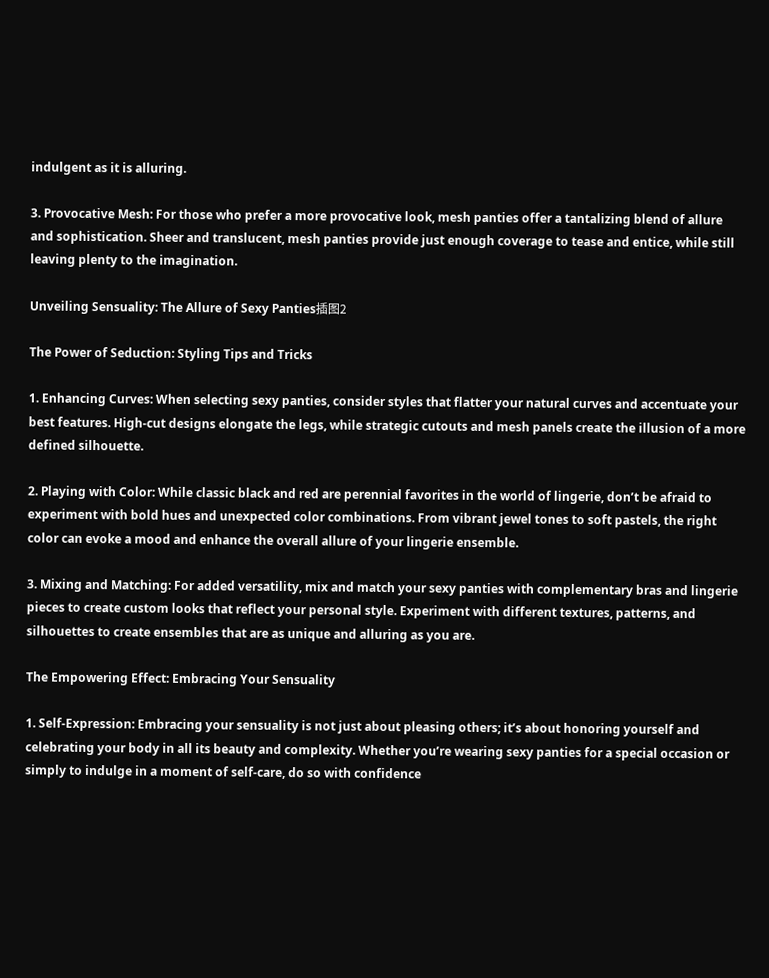indulgent as it is alluring.

3. Provocative Mesh: For those who prefer a more provocative look, mesh panties offer a tantalizing blend of allure and sophistication. Sheer and translucent, mesh panties provide just enough coverage to tease and entice, while still leaving plenty to the imagination.

Unveiling Sensuality: The Allure of Sexy Panties插图2

The Power of Seduction: Styling Tips and Tricks

1. Enhancing Curves: When selecting sexy panties, consider styles that flatter your natural curves and accentuate your best features. High-cut designs elongate the legs, while strategic cutouts and mesh panels create the illusion of a more defined silhouette.

2. Playing with Color: While classic black and red are perennial favorites in the world of lingerie, don’t be afraid to experiment with bold hues and unexpected color combinations. From vibrant jewel tones to soft pastels, the right color can evoke a mood and enhance the overall allure of your lingerie ensemble.

3. Mixing and Matching: For added versatility, mix and match your sexy panties with complementary bras and lingerie pieces to create custom looks that reflect your personal style. Experiment with different textures, patterns, and silhouettes to create ensembles that are as unique and alluring as you are.

The Empowering Effect: Embracing Your Sensuality

1. Self-Expression: Embracing your sensuality is not just about pleasing others; it’s about honoring yourself and celebrating your body in all its beauty and complexity. Whether you’re wearing sexy panties for a special occasion or simply to indulge in a moment of self-care, do so with confidence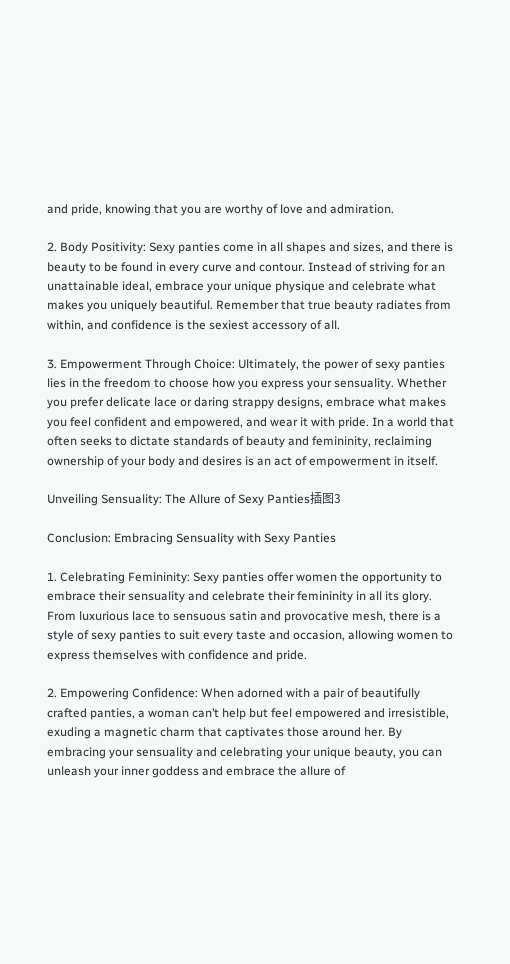and pride, knowing that you are worthy of love and admiration.

2. Body Positivity: Sexy panties come in all shapes and sizes, and there is beauty to be found in every curve and contour. Instead of striving for an unattainable ideal, embrace your unique physique and celebrate what makes you uniquely beautiful. Remember that true beauty radiates from within, and confidence is the sexiest accessory of all.

3. Empowerment Through Choice: Ultimately, the power of sexy panties lies in the freedom to choose how you express your sensuality. Whether you prefer delicate lace or daring strappy designs, embrace what makes you feel confident and empowered, and wear it with pride. In a world that often seeks to dictate standards of beauty and femininity, reclaiming ownership of your body and desires is an act of empowerment in itself.

Unveiling Sensuality: The Allure of Sexy Panties插图3

Conclusion: Embracing Sensuality with Sexy Panties

1. Celebrating Femininity: Sexy panties offer women the opportunity to embrace their sensuality and celebrate their femininity in all its glory. From luxurious lace to sensuous satin and provocative mesh, there is a style of sexy panties to suit every taste and occasion, allowing women to express themselves with confidence and pride.

2. Empowering Confidence: When adorned with a pair of beautifully crafted panties, a woman can’t help but feel empowered and irresistible, exuding a magnetic charm that captivates those around her. By embracing your sensuality and celebrating your unique beauty, you can unleash your inner goddess and embrace the allure of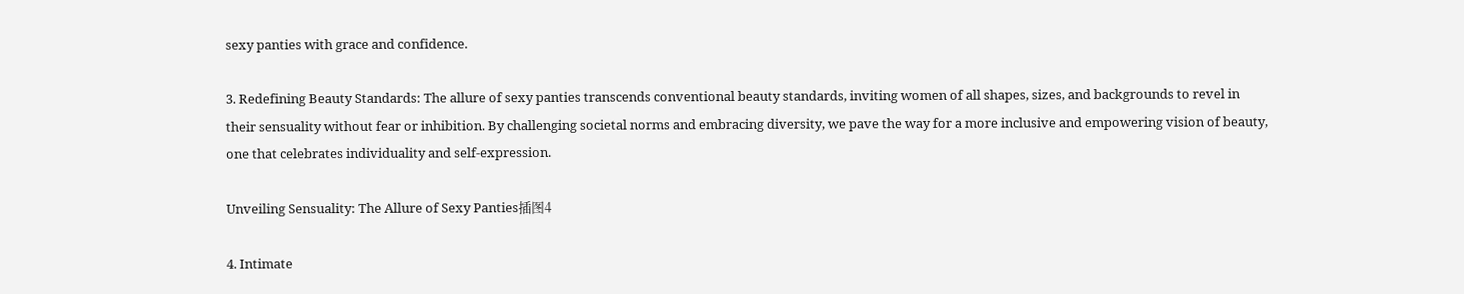sexy panties with grace and confidence.

3. Redefining Beauty Standards: The allure of sexy panties transcends conventional beauty standards, inviting women of all shapes, sizes, and backgrounds to revel in their sensuality without fear or inhibition. By challenging societal norms and embracing diversity, we pave the way for a more inclusive and empowering vision of beauty, one that celebrates individuality and self-expression.

Unveiling Sensuality: The Allure of Sexy Panties插图4

4. Intimate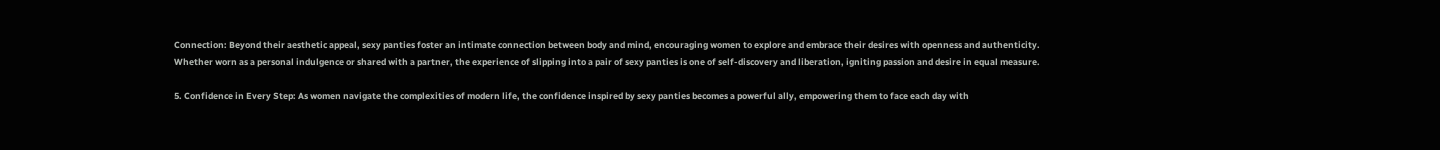Connection: Beyond their aesthetic appeal, sexy panties foster an intimate connection between body and mind, encouraging women to explore and embrace their desires with openness and authenticity. Whether worn as a personal indulgence or shared with a partner, the experience of slipping into a pair of sexy panties is one of self-discovery and liberation, igniting passion and desire in equal measure.

5. Confidence in Every Step: As women navigate the complexities of modern life, the confidence inspired by sexy panties becomes a powerful ally, empowering them to face each day with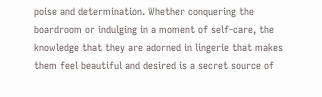poise and determination. Whether conquering the boardroom or indulging in a moment of self-care, the knowledge that they are adorned in lingerie that makes them feel beautiful and desired is a secret source of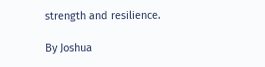strength and resilience.

By Joshua